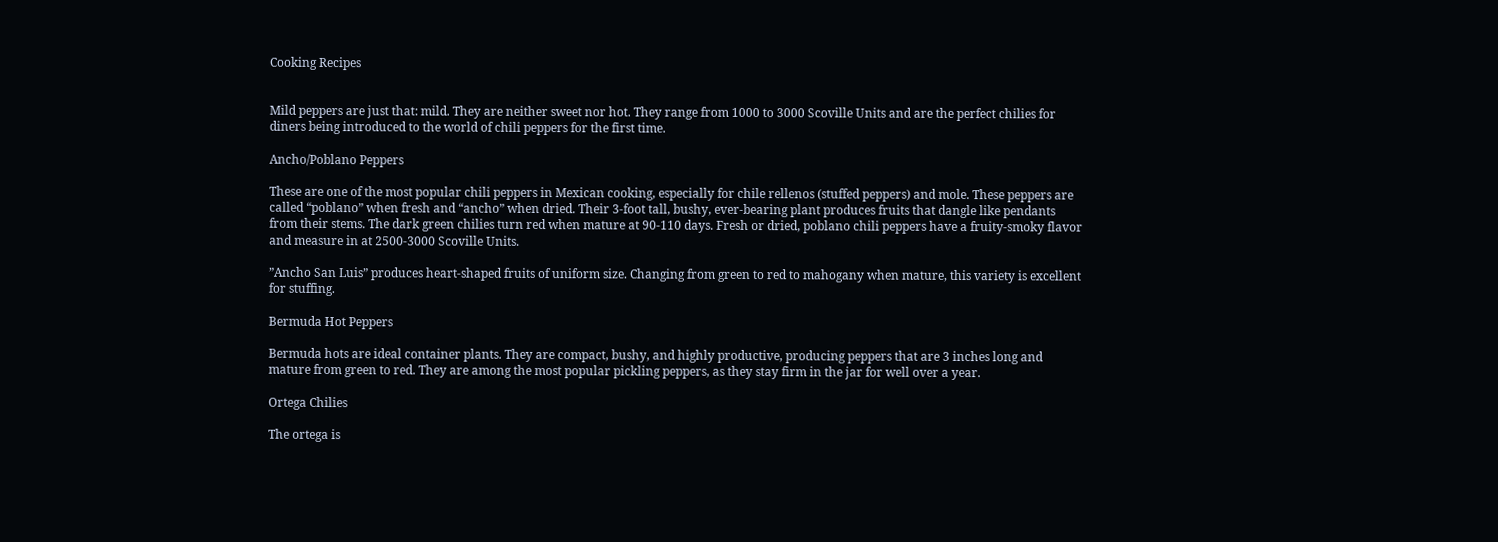Cooking Recipes


Mild peppers are just that: mild. They are neither sweet nor hot. They range from 1000 to 3000 Scoville Units and are the perfect chilies for diners being introduced to the world of chili peppers for the first time.

Ancho/Poblano Peppers

These are one of the most popular chili peppers in Mexican cooking, especially for chile rellenos (stuffed peppers) and mole. These peppers are called “poblano” when fresh and “ancho” when dried. Their 3-foot tall, bushy, ever-bearing plant produces fruits that dangle like pendants from their stems. The dark green chilies turn red when mature at 90-110 days. Fresh or dried, poblano chili peppers have a fruity-smoky flavor and measure in at 2500-3000 Scoville Units.

”Ancho San Luis” produces heart-shaped fruits of uniform size. Changing from green to red to mahogany when mature, this variety is excellent for stuffing.

Bermuda Hot Peppers

Bermuda hots are ideal container plants. They are compact, bushy, and highly productive, producing peppers that are 3 inches long and mature from green to red. They are among the most popular pickling peppers, as they stay firm in the jar for well over a year.

Ortega Chilies

The ortega is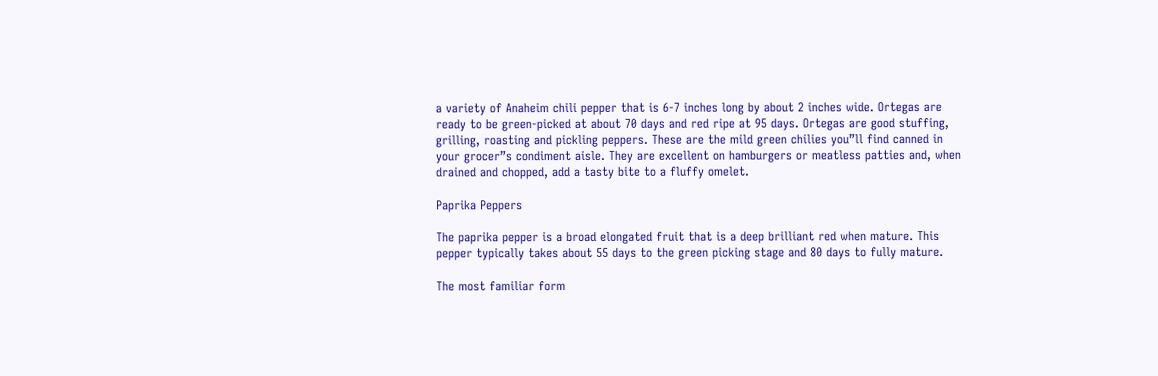a variety of Anaheim chili pepper that is 6-7 inches long by about 2 inches wide. Ortegas are ready to be green-picked at about 70 days and red ripe at 95 days. Ortegas are good stuffing, grilling, roasting and pickling peppers. These are the mild green chilies you”ll find canned in your grocer”s condiment aisle. They are excellent on hamburgers or meatless patties and, when drained and chopped, add a tasty bite to a fluffy omelet.

Paprika Peppers

The paprika pepper is a broad elongated fruit that is a deep brilliant red when mature. This pepper typically takes about 55 days to the green picking stage and 80 days to fully mature.

The most familiar form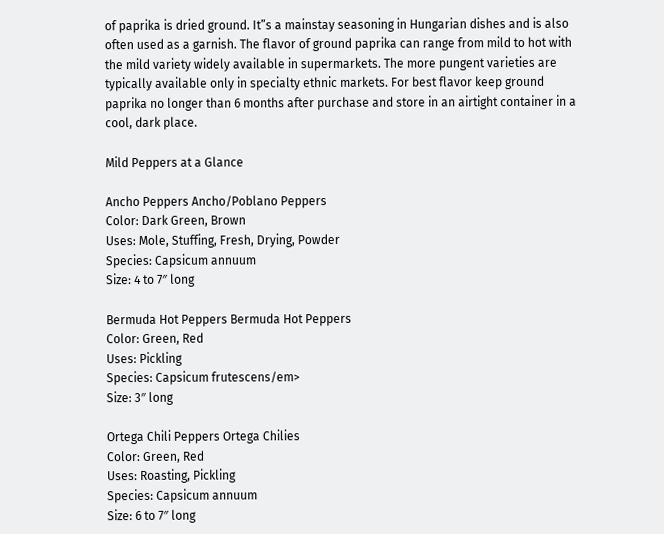of paprika is dried ground. It”s a mainstay seasoning in Hungarian dishes and is also often used as a garnish. The flavor of ground paprika can range from mild to hot with the mild variety widely available in supermarkets. The more pungent varieties are typically available only in specialty ethnic markets. For best flavor keep ground paprika no longer than 6 months after purchase and store in an airtight container in a cool, dark place.

Mild Peppers at a Glance

Ancho Peppers Ancho/Poblano Peppers
Color: Dark Green, Brown
Uses: Mole, Stuffing, Fresh, Drying, Powder
Species: Capsicum annuum
Size: 4 to 7″ long

Bermuda Hot Peppers Bermuda Hot Peppers
Color: Green, Red
Uses: Pickling
Species: Capsicum frutescens/em>
Size: 3″ long

Ortega Chili Peppers Ortega Chilies
Color: Green, Red
Uses: Roasting, Pickling
Species: Capsicum annuum
Size: 6 to 7″ long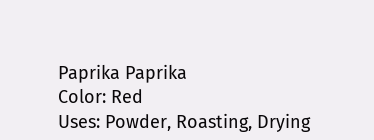Paprika Paprika
Color: Red
Uses: Powder, Roasting, Drying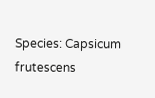Species: Capsicum frutescens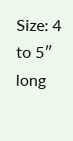Size: 4 to 5″ long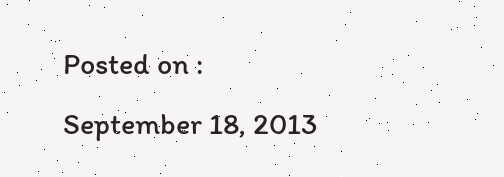Posted on : September 18, 2013